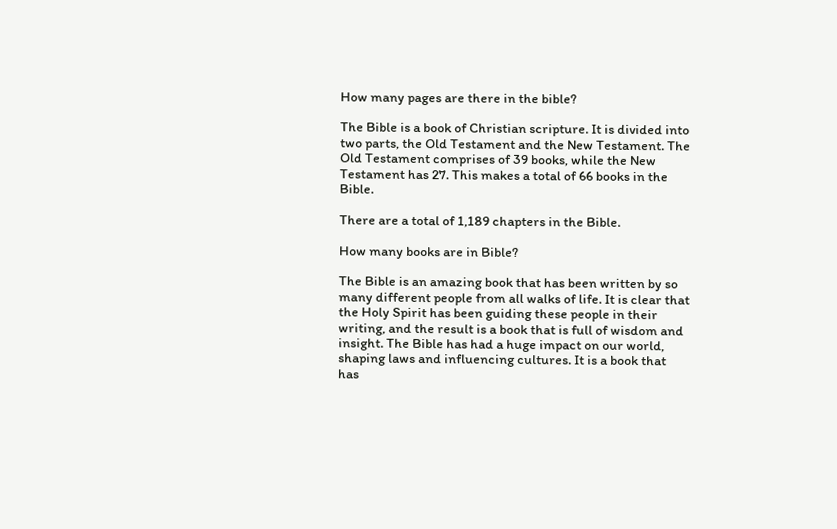How many pages are there in the bible?

The Bible is a book of Christian scripture. It is divided into two parts, the Old Testament and the New Testament. The Old Testament comprises of 39 books, while the New Testament has 27. This makes a total of 66 books in the Bible.

There are a total of 1,189 chapters in the Bible.

How many books are in Bible?

The Bible is an amazing book that has been written by so many different people from all walks of life. It is clear that the Holy Spirit has been guiding these people in their writing, and the result is a book that is full of wisdom and insight. The Bible has had a huge impact on our world, shaping laws and influencing cultures. It is a book that has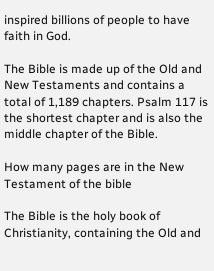inspired billions of people to have faith in God.

The Bible is made up of the Old and New Testaments and contains a total of 1,189 chapters. Psalm 117 is the shortest chapter and is also the middle chapter of the Bible.

How many pages are in the New Testament of the bible

The Bible is the holy book of Christianity, containing the Old and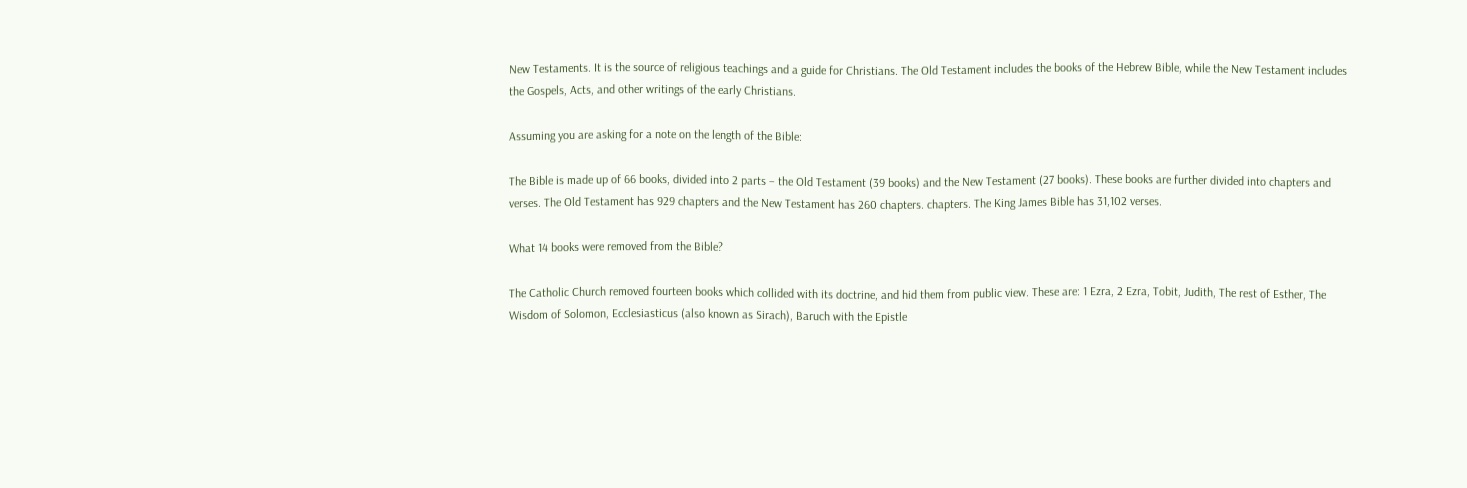New Testaments. It is the source of religious teachings and a guide for Christians. The Old Testament includes the books of the Hebrew Bible, while the New Testament includes the Gospels, Acts, and other writings of the early Christians.

Assuming you are asking for a note on the length of the Bible:

The Bible is made up of 66 books, divided into 2 parts – the Old Testament (39 books) and the New Testament (27 books). These books are further divided into chapters and verses. The Old Testament has 929 chapters and the New Testament has 260 chapters. chapters. The King James Bible has 31,102 verses.

What 14 books were removed from the Bible?

The Catholic Church removed fourteen books which collided with its doctrine, and hid them from public view. These are: 1 Ezra, 2 Ezra, Tobit, Judith, The rest of Esther, The Wisdom of Solomon, Ecclesiasticus (also known as Sirach), Baruch with the Epistle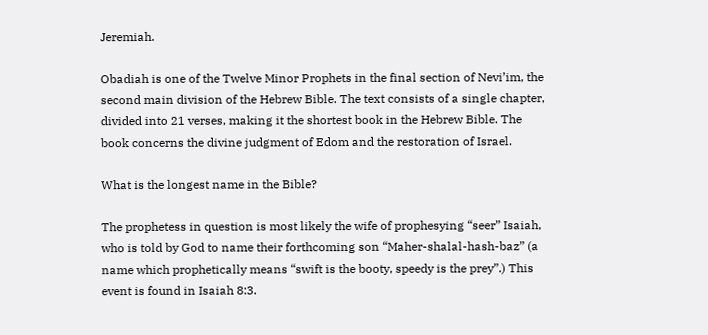Jeremiah.

Obadiah is one of the Twelve Minor Prophets in the final section of Nevi’im, the second main division of the Hebrew Bible. The text consists of a single chapter, divided into 21 verses, making it the shortest book in the Hebrew Bible. The book concerns the divine judgment of Edom and the restoration of Israel.

What is the longest name in the Bible?

The prophetess in question is most likely the wife of prophesying “seer” Isaiah, who is told by God to name their forthcoming son “Maher-shalal-hash-baz” (a name which prophetically means “swift is the booty, speedy is the prey”.) This event is found in Isaiah 8:3.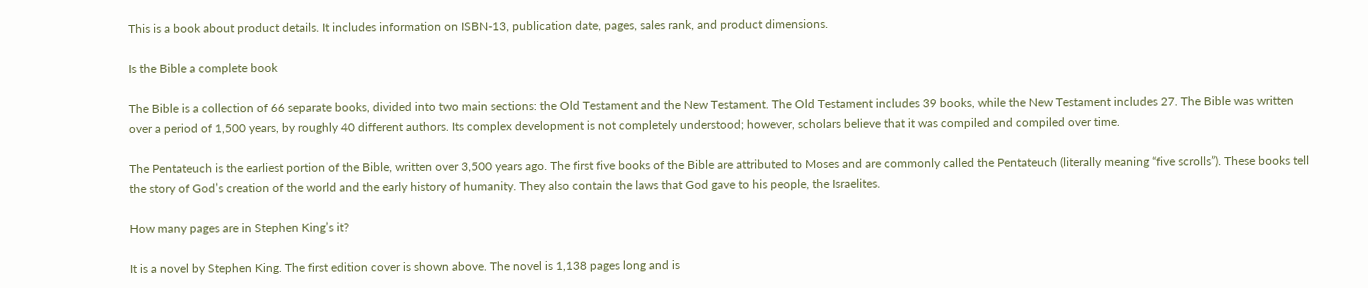This is a book about product details. It includes information on ISBN-13, publication date, pages, sales rank, and product dimensions.

Is the Bible a complete book

The Bible is a collection of 66 separate books, divided into two main sections: the Old Testament and the New Testament. The Old Testament includes 39 books, while the New Testament includes 27. The Bible was written over a period of 1,500 years, by roughly 40 different authors. Its complex development is not completely understood; however, scholars believe that it was compiled and compiled over time.

The Pentateuch is the earliest portion of the Bible, written over 3,500 years ago. The first five books of the Bible are attributed to Moses and are commonly called the Pentateuch (literally meaning “five scrolls”). These books tell the story of God’s creation of the world and the early history of humanity. They also contain the laws that God gave to his people, the Israelites.

How many pages are in Stephen King’s it?

It is a novel by Stephen King. The first edition cover is shown above. The novel is 1,138 pages long and is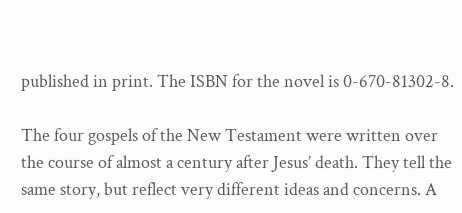published in print. The ISBN for the novel is 0-670-81302-8.

The four gospels of the New Testament were written over the course of almost a century after Jesus’ death. They tell the same story, but reflect very different ideas and concerns. A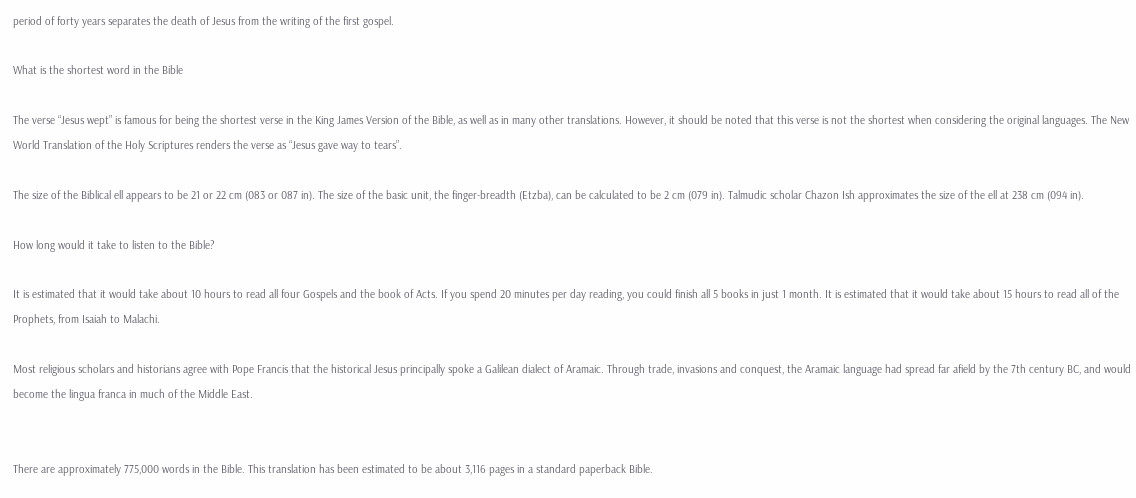period of forty years separates the death of Jesus from the writing of the first gospel.

What is the shortest word in the Bible

The verse “Jesus wept” is famous for being the shortest verse in the King James Version of the Bible, as well as in many other translations. However, it should be noted that this verse is not the shortest when considering the original languages. The New World Translation of the Holy Scriptures renders the verse as “Jesus gave way to tears”.

The size of the Biblical ell appears to be 21 or 22 cm (083 or 087 in). The size of the basic unit, the finger-breadth (Etzba), can be calculated to be 2 cm (079 in). Talmudic scholar Chazon Ish approximates the size of the ell at 238 cm (094 in).

How long would it take to listen to the Bible?

It is estimated that it would take about 10 hours to read all four Gospels and the book of Acts. If you spend 20 minutes per day reading, you could finish all 5 books in just 1 month. It is estimated that it would take about 15 hours to read all of the Prophets, from Isaiah to Malachi.

Most religious scholars and historians agree with Pope Francis that the historical Jesus principally spoke a Galilean dialect of Aramaic. Through trade, invasions and conquest, the Aramaic language had spread far afield by the 7th century BC, and would become the lingua franca in much of the Middle East.


There are approximately 775,000 words in the Bible. This translation has been estimated to be about 3,116 pages in a standard paperback Bible.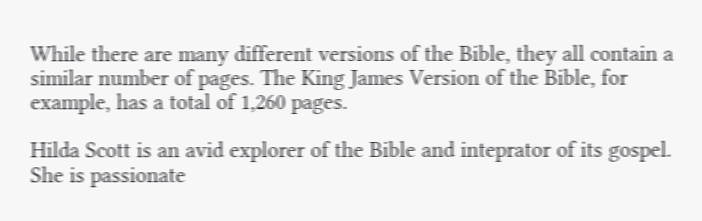While there are many different versions of the Bible, they all contain a similar number of pages. The King James Version of the Bible, for example, has a total of 1,260 pages.

Hilda Scott is an avid explorer of the Bible and inteprator of its gospel. She is passionate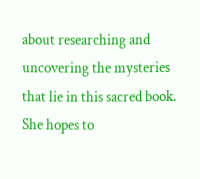about researching and uncovering the mysteries that lie in this sacred book. She hopes to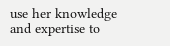use her knowledge and expertise to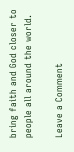bring faith and God closer to people all around the world.

Leave a Comment